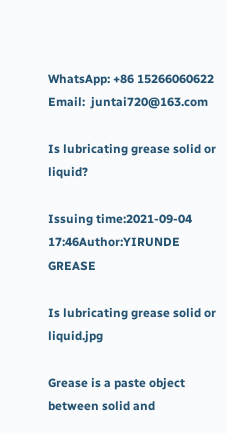WhatsApp: +86 15266060622         Email:  juntai720@163.com

Is lubricating grease solid or liquid?

Issuing time:2021-09-04 17:46Author:YIRUNDE GREASE

Is lubricating grease solid or liquid.jpg

Grease is a paste object between solid and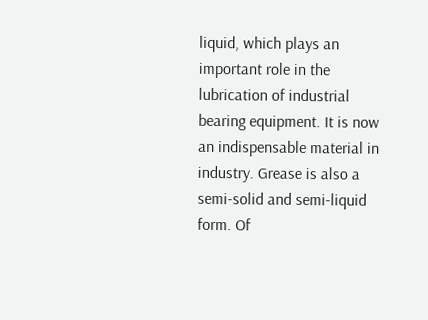liquid, which plays an important role in the lubrication of industrial bearing equipment. It is now an indispensable material in industry. Grease is also a semi-solid and semi-liquid form. Of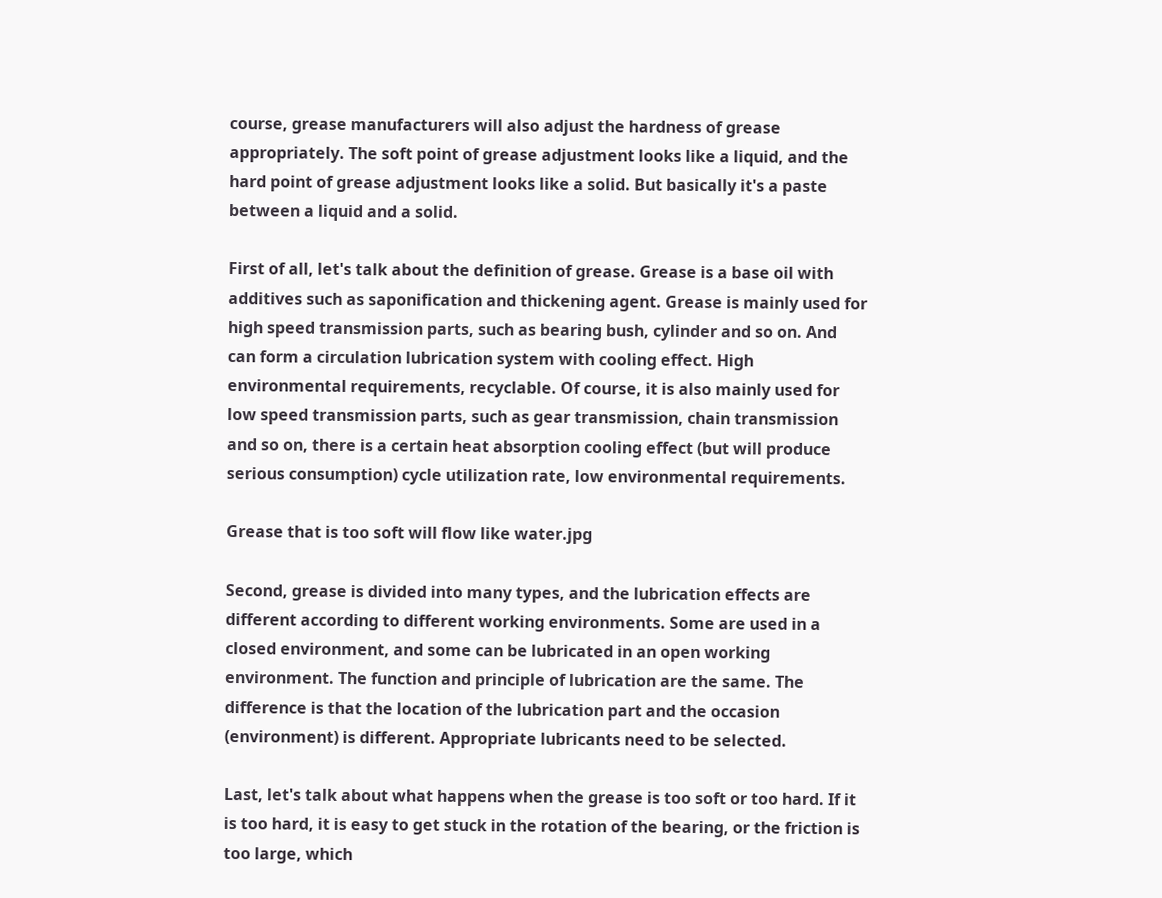course, grease manufacturers will also adjust the hardness of grease appropriately. The soft point of grease adjustment looks like a liquid, and the hard point of grease adjustment looks like a solid. But basically it's a paste between a liquid and a solid.

First of all, let's talk about the definition of grease. Grease is a base oil with additives such as saponification and thickening agent. Grease is mainly used for high speed transmission parts, such as bearing bush, cylinder and so on. And can form a circulation lubrication system with cooling effect. High environmental requirements, recyclable. Of course, it is also mainly used for low speed transmission parts, such as gear transmission, chain transmission and so on, there is a certain heat absorption cooling effect (but will produce serious consumption) cycle utilization rate, low environmental requirements.

Grease that is too soft will flow like water.jpg

Second, grease is divided into many types, and the lubrication effects are different according to different working environments. Some are used in a closed environment, and some can be lubricated in an open working environment. The function and principle of lubrication are the same. The difference is that the location of the lubrication part and the occasion (environment) is different. Appropriate lubricants need to be selected.

Last, let's talk about what happens when the grease is too soft or too hard. If it is too hard, it is easy to get stuck in the rotation of the bearing, or the friction is too large, which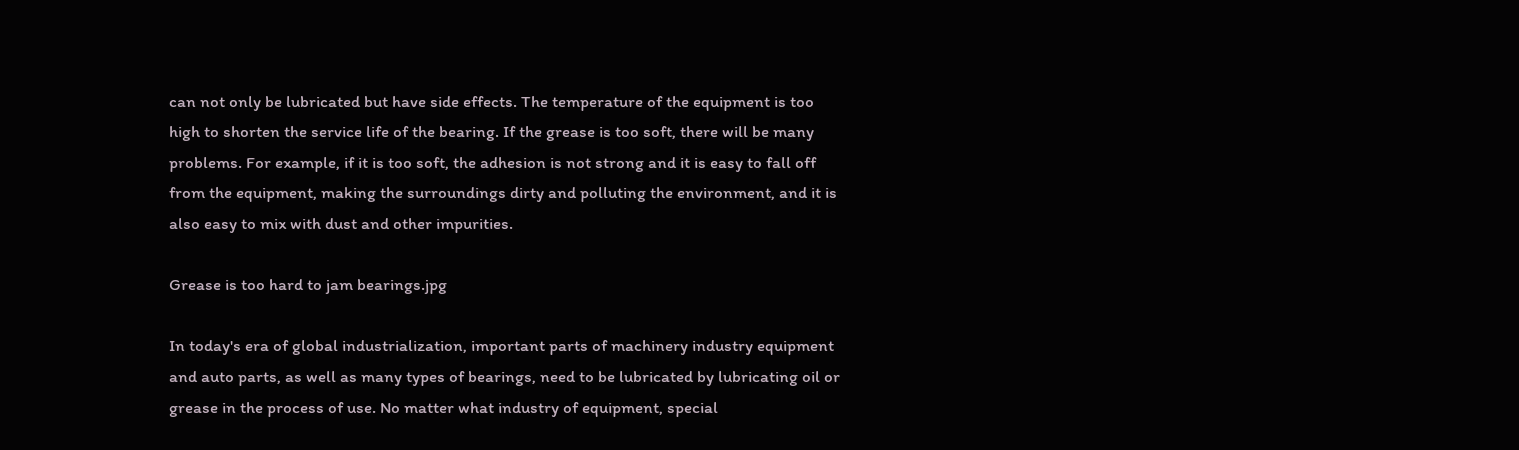can not only be lubricated but have side effects. The temperature of the equipment is too high to shorten the service life of the bearing. If the grease is too soft, there will be many problems. For example, if it is too soft, the adhesion is not strong and it is easy to fall off from the equipment, making the surroundings dirty and polluting the environment, and it is also easy to mix with dust and other impurities.

Grease is too hard to jam bearings.jpg

In today's era of global industrialization, important parts of machinery industry equipment and auto parts, as well as many types of bearings, need to be lubricated by lubricating oil or grease in the process of use. No matter what industry of equipment, special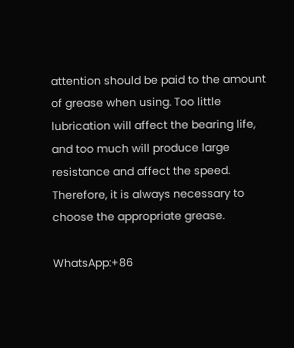attention should be paid to the amount of grease when using. Too little lubrication will affect the bearing life, and too much will produce large resistance and affect the speed. Therefore, it is always necessary to choose the appropriate grease.

WhatsApp:+86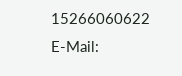15266060622                                                      E-Mail: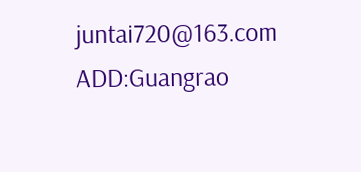juntai720@163.com                            ADD:Guangrao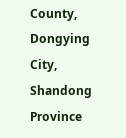County, Dongying City, Shandong Province